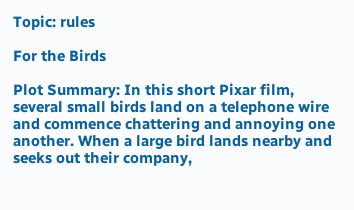Topic: rules

For the Birds

Plot Summary: In this short Pixar film, several small birds land on a telephone wire and commence chattering and annoying one another. When a large bird lands nearby and seeks out their company,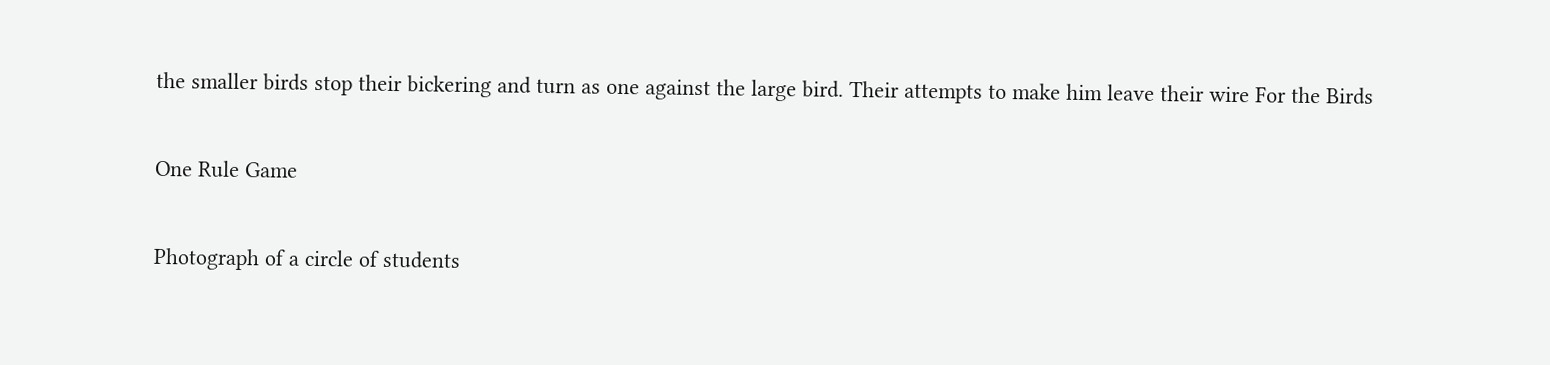the smaller birds stop their bickering and turn as one against the large bird. Their attempts to make him leave their wire For the Birds

One Rule Game

Photograph of a circle of students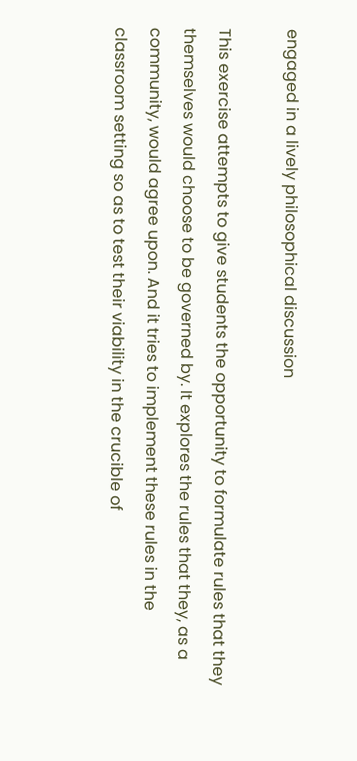engaged in a lively philosophical discussion

This exercise attempts to give students the opportunity to formulate rules that they themselves would choose to be governed by. It explores the rules that they, as a community, would agree upon. And it tries to implement these rules in the classroom setting so as to test their viability in the crucible of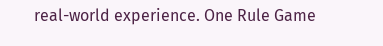real-world experience. One Rule Game